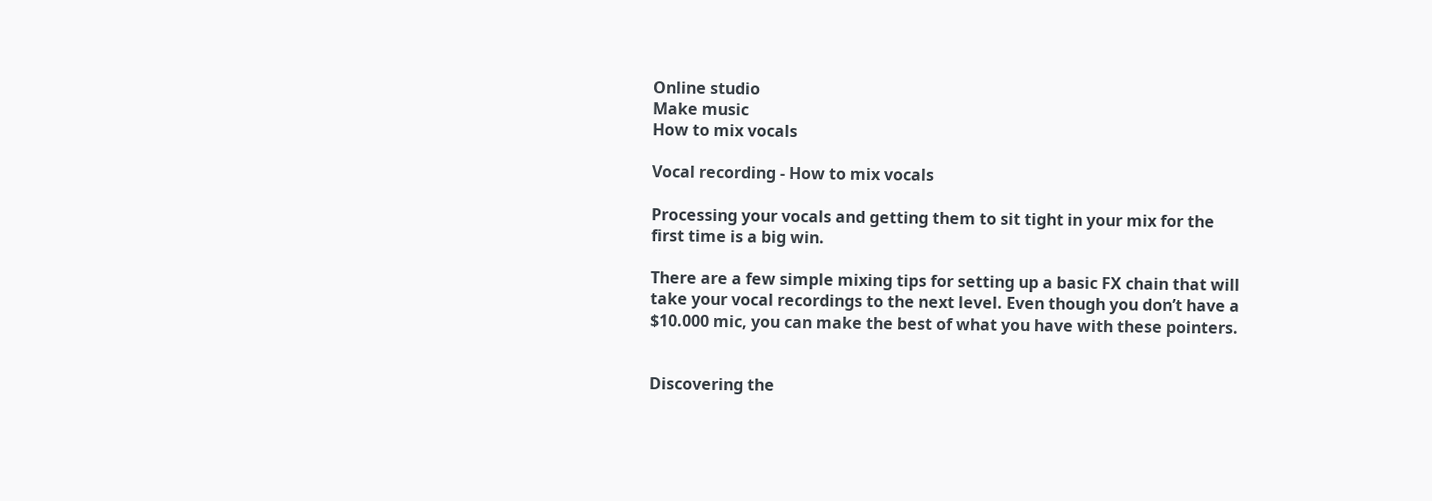Online studio
Make music
How to mix vocals

Vocal recording - How to mix vocals

Processing your vocals and getting them to sit tight in your mix for the first time is a big win.

There are a few simple mixing tips for setting up a basic FX chain that will take your vocal recordings to the next level. Even though you don’t have a $10.000 mic, you can make the best of what you have with these pointers.


Discovering the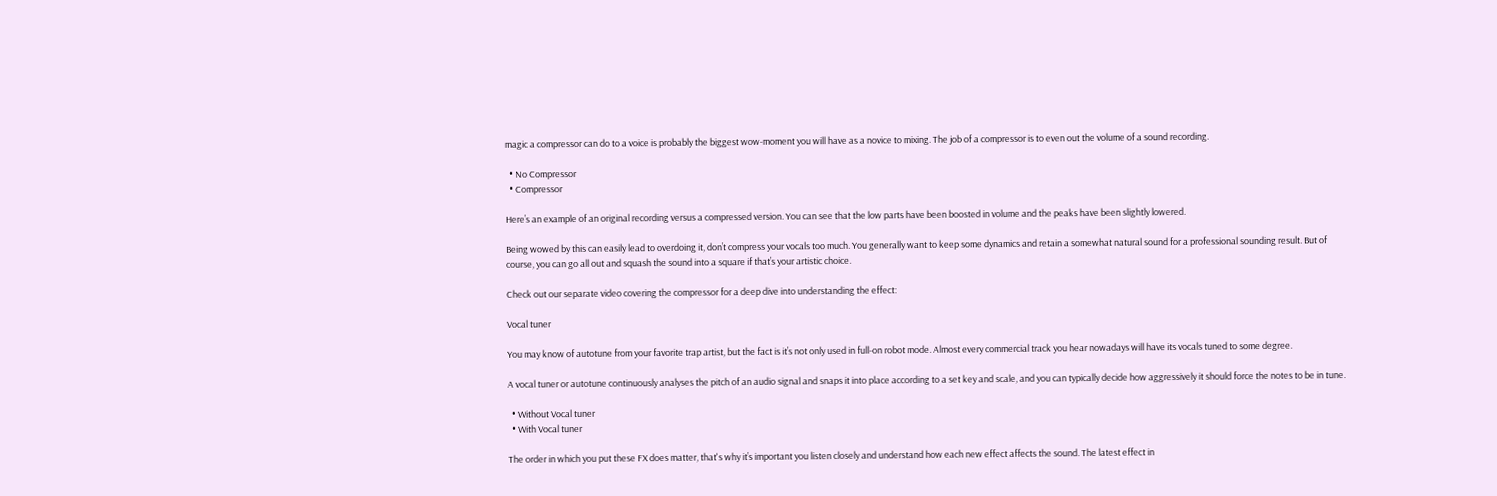magic a compressor can do to a voice is probably the biggest wow-moment you will have as a novice to mixing. The job of a compressor is to even out the volume of a sound recording.

  • No Compressor
  • Compressor

Here’s an example of an original recording versus a compressed version. You can see that the low parts have been boosted in volume and the peaks have been slightly lowered.

Being wowed by this can easily lead to overdoing it, don’t compress your vocals too much. You generally want to keep some dynamics and retain a somewhat natural sound for a professional sounding result. But of course, you can go all out and squash the sound into a square if that’s your artistic choice.

Check out our separate video covering the compressor for a deep dive into understanding the effect:

Vocal tuner

You may know of autotune from your favorite trap artist, but the fact is it’s not only used in full-on robot mode. Almost every commercial track you hear nowadays will have its vocals tuned to some degree.

A vocal tuner or autotune continuously analyses the pitch of an audio signal and snaps it into place according to a set key and scale, and you can typically decide how aggressively it should force the notes to be in tune.

  • Without Vocal tuner
  • With Vocal tuner

The order in which you put these FX does matter, that's why it’s important you listen closely and understand how each new effect affects the sound. The latest effect in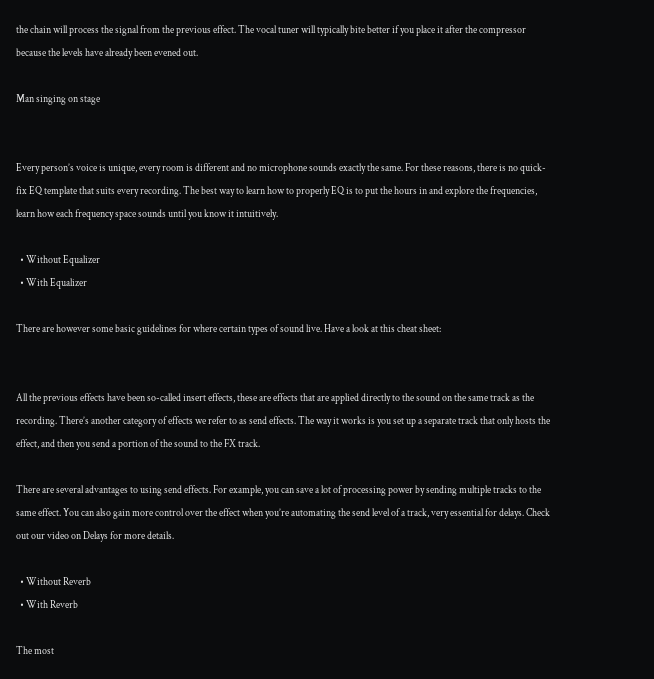the chain will process the signal from the previous effect. The vocal tuner will typically bite better if you place it after the compressor because the levels have already been evened out.

Man singing on stage


Every person’s voice is unique, every room is different and no microphone sounds exactly the same. For these reasons, there is no quick-fix EQ template that suits every recording. The best way to learn how to properly EQ is to put the hours in and explore the frequencies, learn how each frequency space sounds until you know it intuitively.

  • Without Equalizer
  • With Equalizer

There are however some basic guidelines for where certain types of sound live. Have a look at this cheat sheet:


All the previous effects have been so-called insert effects, these are effects that are applied directly to the sound on the same track as the recording. There’s another category of effects we refer to as send effects. The way it works is you set up a separate track that only hosts the effect, and then you send a portion of the sound to the FX track.

There are several advantages to using send effects. For example, you can save a lot of processing power by sending multiple tracks to the same effect. You can also gain more control over the effect when you’re automating the send level of a track, very essential for delays. Check out our video on Delays for more details.

  • Without Reverb
  • With Reverb

The most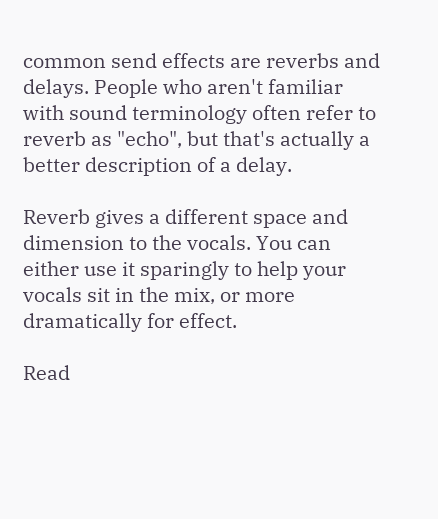common send effects are reverbs and delays. People who aren't familiar with sound terminology often refer to reverb as "echo", but that's actually a better description of a delay.

Reverb gives a different space and dimension to the vocals. You can either use it sparingly to help your vocals sit in the mix, or more dramatically for effect.

Read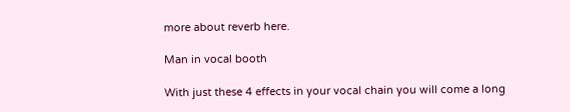more about reverb here.

Man in vocal booth

With just these 4 effects in your vocal chain you will come a long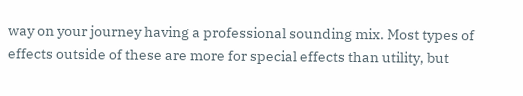way on your journey having a professional sounding mix. Most types of effects outside of these are more for special effects than utility, but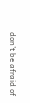don’t be afraid of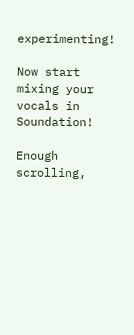experimenting!

Now start mixing your vocals in Soundation!

Enough scrolling,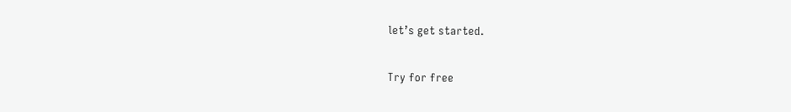let’s get started.

Try for free